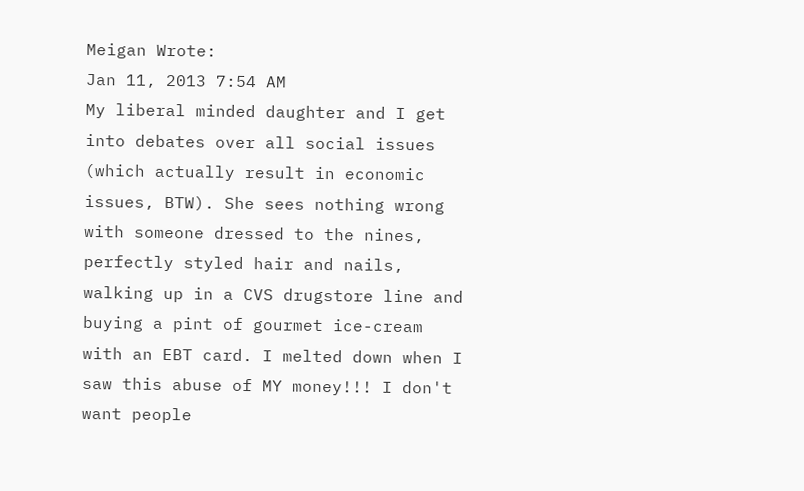Meigan Wrote:
Jan 11, 2013 7:54 AM
My liberal minded daughter and I get into debates over all social issues (which actually result in economic issues, BTW). She sees nothing wrong with someone dressed to the nines, perfectly styled hair and nails, walking up in a CVS drugstore line and buying a pint of gourmet ice-cream with an EBT card. I melted down when I saw this abuse of MY money!!! I don't want people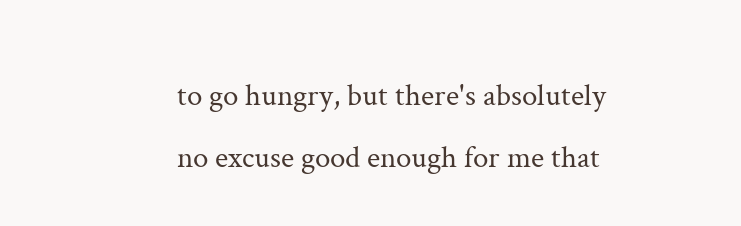to go hungry, but there's absolutely no excuse good enough for me that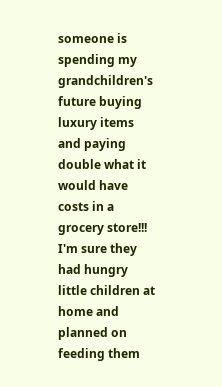someone is spending my grandchildren's future buying luxury items and paying double what it would have costs in a grocery store!!! I'm sure they had hungry little children at home and planned on feeding them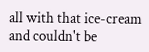all with that ice-cream and couldn't be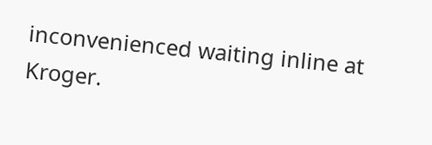inconvenienced waiting inline at Kroger.